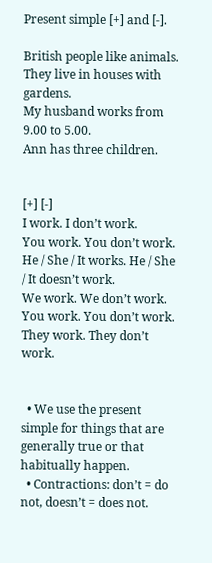Present simple [+] and [-].

British people like animals.
They live in houses with gardens.
My husband works from 9.00 to 5.00.
Ann has three children.


[+] [-]
I work. I don’t work.
You work. You don’t work.
He / She / It works. He / She / It doesn’t work.
We work. We don’t work.
You work. You don’t work.
They work. They don’t work.


  • We use the present simple for things that are generally true or that habitually happen.
  • Contractions: don’t = do not, doesn’t = does not.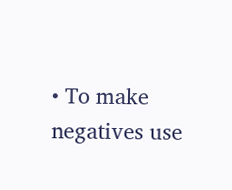• To make negatives use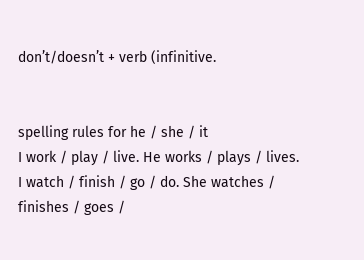don’t/doesn’t + verb (infinitive.


spelling rules for he / she / it
I work / play / live. He works / plays / lives.
I watch / finish / go / do. She watches / finishes / goes /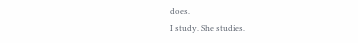does.
I study. She studies.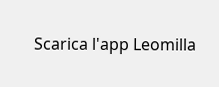Scarica l'app Leomilla